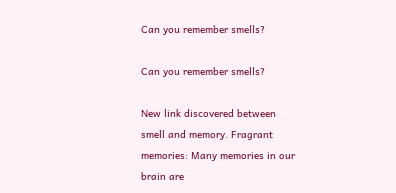Can you remember smells?

Can you remember smells?

New link discovered between smell and memory. Fragrant memories: Many memories in our brain are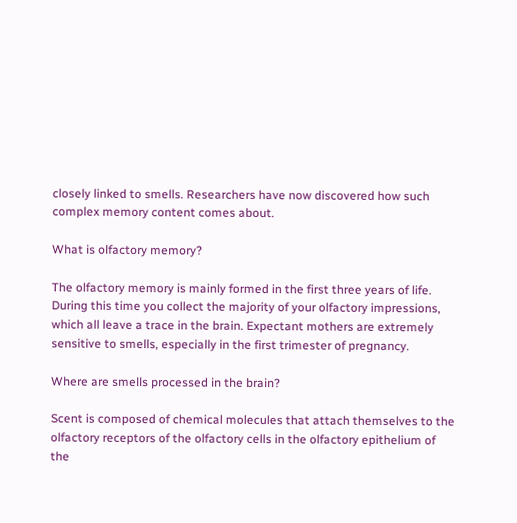closely linked to smells. Researchers have now discovered how such complex memory content comes about.

What is olfactory memory?

The olfactory memory is mainly formed in the first three years of life. During this time you collect the majority of your olfactory impressions, which all leave a trace in the brain. Expectant mothers are extremely sensitive to smells, especially in the first trimester of pregnancy.

Where are smells processed in the brain?

Scent is composed of chemical molecules that attach themselves to the olfactory receptors of the olfactory cells in the olfactory epithelium of the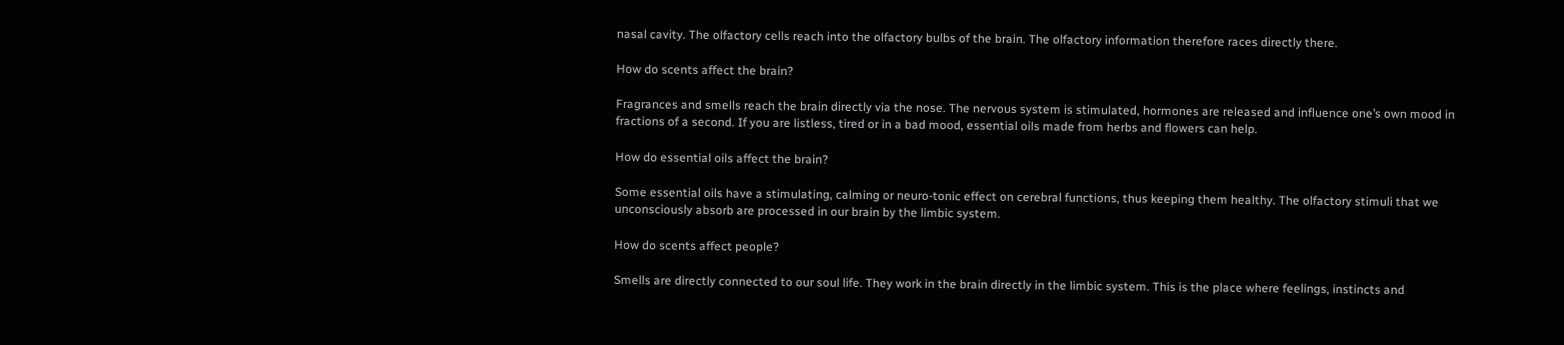nasal cavity. The olfactory cells reach into the olfactory bulbs of the brain. The olfactory information therefore races directly there.

How do scents affect the brain?

Fragrances and smells reach the brain directly via the nose. The nervous system is stimulated, hormones are released and influence one’s own mood in fractions of a second. If you are listless, tired or in a bad mood, essential oils made from herbs and flowers can help.

How do essential oils affect the brain?

Some essential oils have a stimulating, calming or neuro-tonic effect on cerebral functions, thus keeping them healthy. The olfactory stimuli that we unconsciously absorb are processed in our brain by the limbic system.

How do scents affect people?

Smells are directly connected to our soul life. They work in the brain directly in the limbic system. This is the place where feelings, instincts and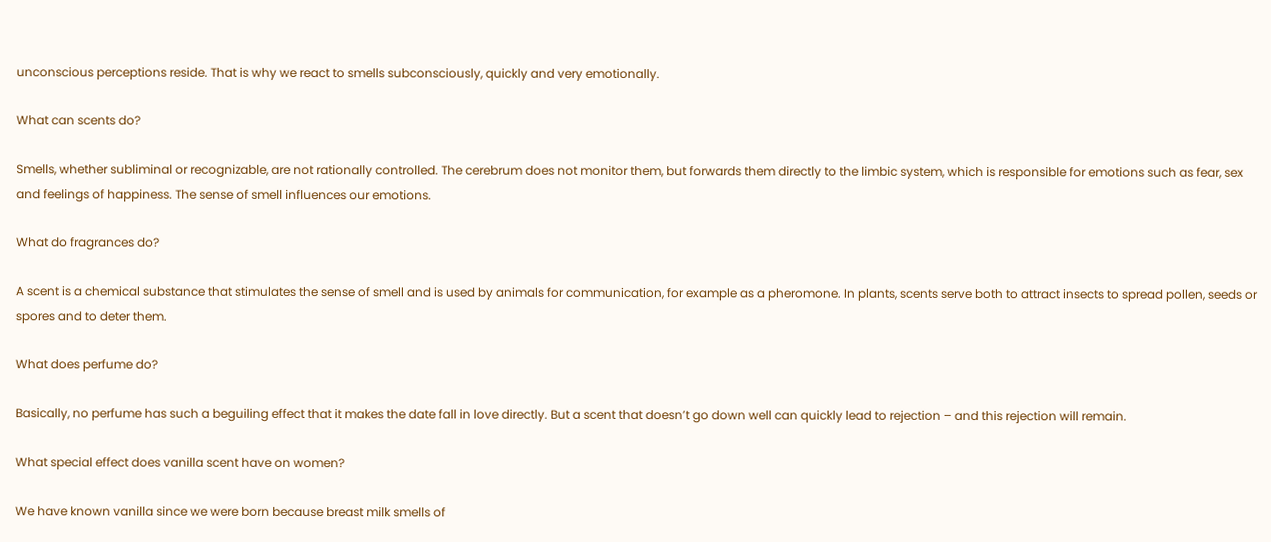unconscious perceptions reside. That is why we react to smells subconsciously, quickly and very emotionally.

What can scents do?

Smells, whether subliminal or recognizable, are not rationally controlled. The cerebrum does not monitor them, but forwards them directly to the limbic system, which is responsible for emotions such as fear, sex and feelings of happiness. The sense of smell influences our emotions.

What do fragrances do?

A scent is a chemical substance that stimulates the sense of smell and is used by animals for communication, for example as a pheromone. In plants, scents serve both to attract insects to spread pollen, seeds or spores and to deter them.

What does perfume do?

Basically, no perfume has such a beguiling effect that it makes the date fall in love directly. But a scent that doesn’t go down well can quickly lead to rejection – and this rejection will remain.

What special effect does vanilla scent have on women?

We have known vanilla since we were born because breast milk smells of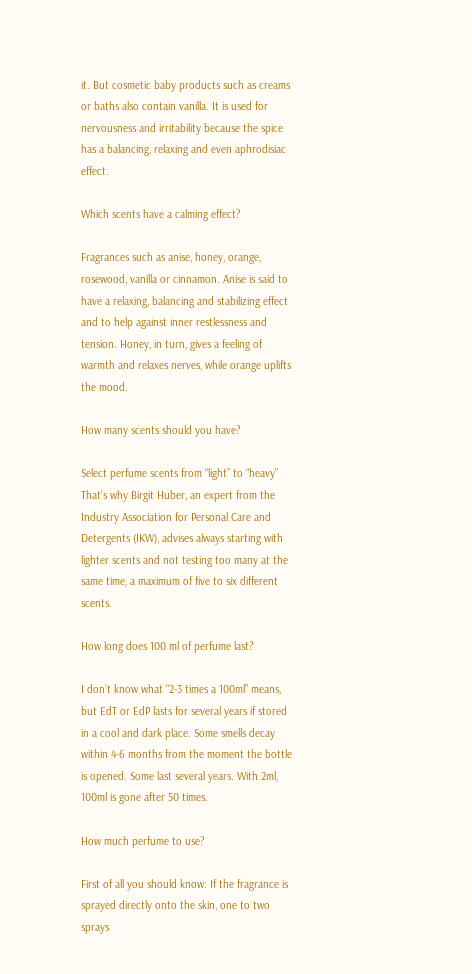it. But cosmetic baby products such as creams or baths also contain vanilla. It is used for nervousness and irritability because the spice has a balancing, relaxing and even aphrodisiac effect.

Which scents have a calming effect?

Fragrances such as anise, honey, orange, rosewood, vanilla or cinnamon. Anise is said to have a relaxing, balancing and stabilizing effect and to help against inner restlessness and tension. Honey, in turn, gives a feeling of warmth and relaxes nerves, while orange uplifts the mood.

How many scents should you have?

Select perfume scents from “light” to “heavy” That’s why Birgit Huber, an expert from the Industry Association for Personal Care and Detergents (IKW), advises always starting with lighter scents and not testing too many at the same time, a maximum of five to six different scents.

How long does 100 ml of perfume last?

I don’t know what “2-3 times a 100ml” means, but EdT or EdP lasts for several years if stored in a cool and dark place. Some smells decay within 4-6 months from the moment the bottle is opened. Some last several years. With 2ml, 100ml is gone after 50 times.

How much perfume to use?

First of all you should know: If the fragrance is sprayed directly onto the skin, one to two sprays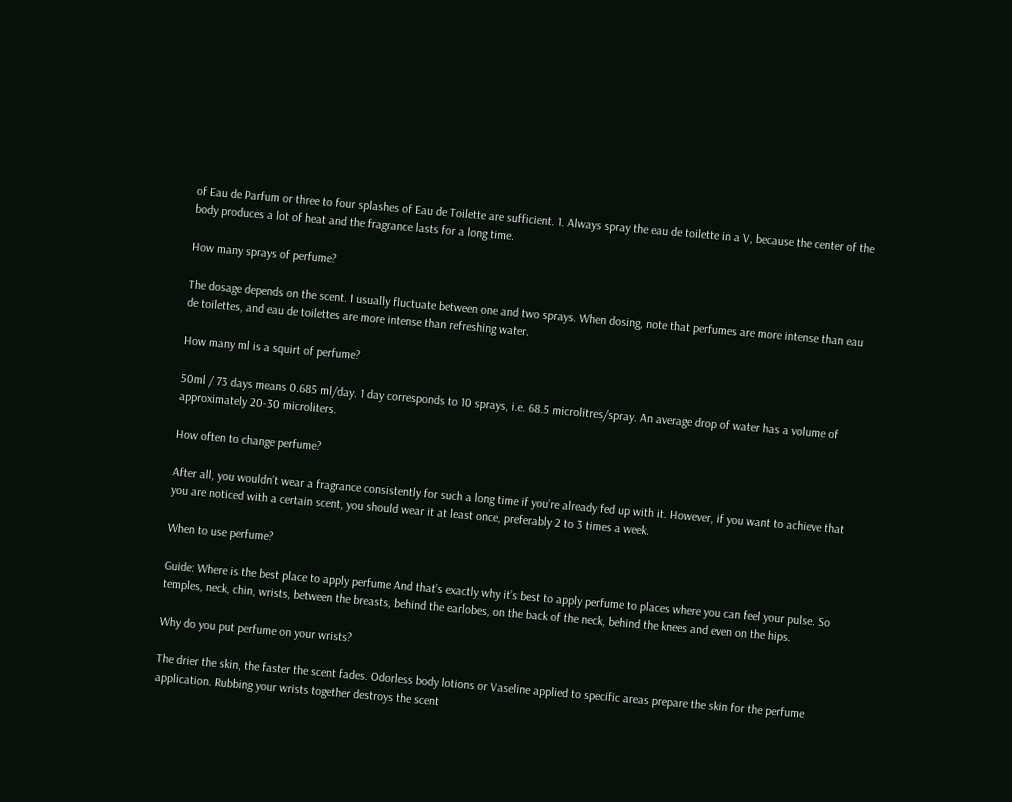of Eau de Parfum or three to four splashes of Eau de Toilette are sufficient. 1. Always spray the eau de toilette in a V, because the center of the body produces a lot of heat and the fragrance lasts for a long time.

How many sprays of perfume?

The dosage depends on the scent. I usually fluctuate between one and two sprays. When dosing, note that perfumes are more intense than eau de toilettes, and eau de toilettes are more intense than refreshing water.

How many ml is a squirt of perfume?

50ml / 73 days means 0.685 ml/day. 1 day corresponds to 10 sprays, i.e. 68.5 microlitres/spray. An average drop of water has a volume of approximately 20-30 microliters.

How often to change perfume?

After all, you wouldn’t wear a fragrance consistently for such a long time if you’re already fed up with it. However, if you want to achieve that you are noticed with a certain scent, you should wear it at least once, preferably 2 to 3 times a week.

When to use perfume?

Guide: Where is the best place to apply perfume And that’s exactly why it’s best to apply perfume to places where you can feel your pulse. So temples, neck, chin, wrists, between the breasts, behind the earlobes, on the back of the neck, behind the knees and even on the hips.

Why do you put perfume on your wrists?

The drier the skin, the faster the scent fades. Odorless body lotions or Vaseline applied to specific areas prepare the skin for the perfume application. Rubbing your wrists together destroys the scent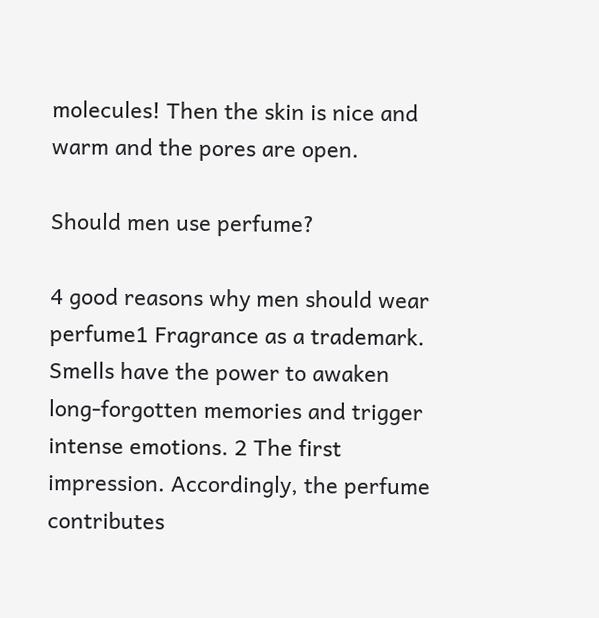molecules! Then the skin is nice and warm and the pores are open.

Should men use perfume?

4 good reasons why men should wear perfume1 Fragrance as a trademark. Smells have the power to awaken long-forgotten memories and trigger intense emotions. 2 The first impression. Accordingly, the perfume contributes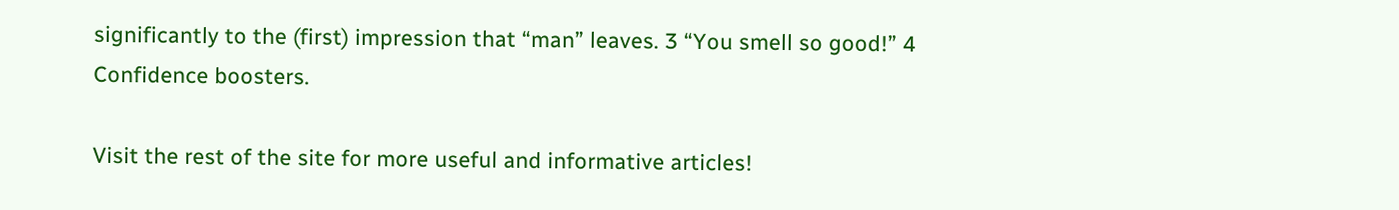significantly to the (first) impression that “man” leaves. 3 “You smell so good!” 4 Confidence boosters.

Visit the rest of the site for more useful and informative articles!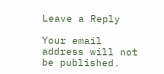Leave a Reply

Your email address will not be published.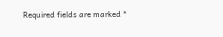Required fields are marked *